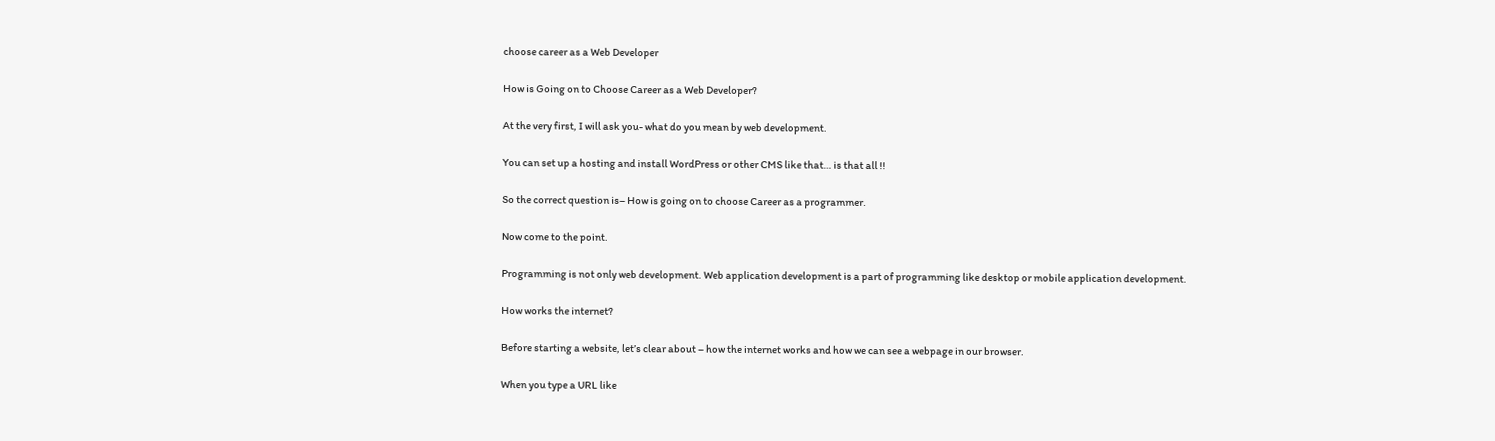choose career as a Web Developer

How is Going on to Choose Career as a Web Developer?

At the very first, I will ask you- what do you mean by web development.

You can set up a hosting and install WordPress or other CMS like that… is that all !!

So the correct question is– How is going on to choose Career as a programmer.

Now come to the point.

Programming is not only web development. Web application development is a part of programming like desktop or mobile application development.

How works the internet?

Before starting a website, let’s clear about – how the internet works and how we can see a webpage in our browser.

When you type a URL like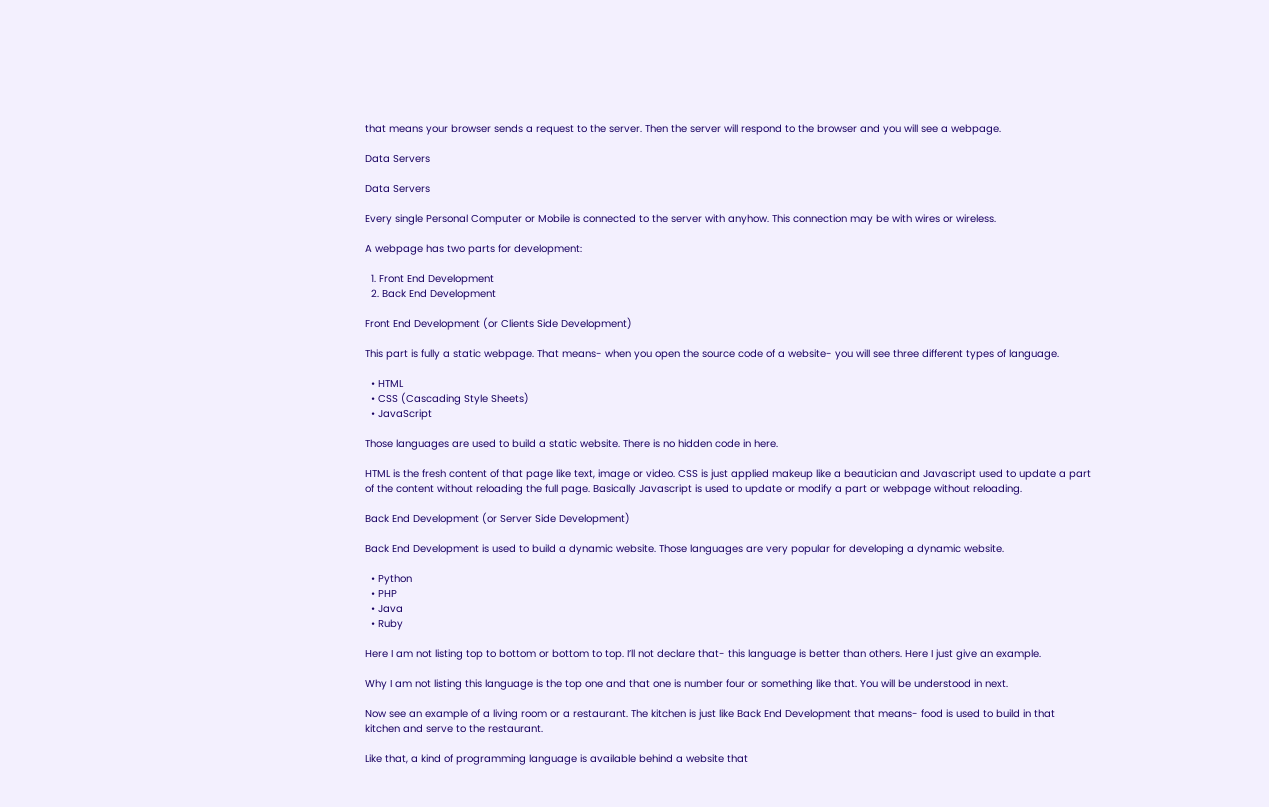that means your browser sends a request to the server. Then the server will respond to the browser and you will see a webpage.

Data Servers

Data Servers

Every single Personal Computer or Mobile is connected to the server with anyhow. This connection may be with wires or wireless.

A webpage has two parts for development:

  1. Front End Development
  2. Back End Development

Front End Development (or Clients Side Development)

This part is fully a static webpage. That means- when you open the source code of a website- you will see three different types of language.

  • HTML
  • CSS (Cascading Style Sheets)
  • JavaScript

Those languages are used to build a static website. There is no hidden code in here.

HTML is the fresh content of that page like text, image or video. CSS is just applied makeup like a beautician and Javascript used to update a part of the content without reloading the full page. Basically Javascript is used to update or modify a part or webpage without reloading.

Back End Development (or Server Side Development)

Back End Development is used to build a dynamic website. Those languages are very popular for developing a dynamic website.

  • Python
  • PHP
  • Java
  • Ruby

Here I am not listing top to bottom or bottom to top. I’ll not declare that- this language is better than others. Here I just give an example.

Why I am not listing this language is the top one and that one is number four or something like that. You will be understood in next.

Now see an example of a living room or a restaurant. The kitchen is just like Back End Development that means- food is used to build in that kitchen and serve to the restaurant.

Like that, a kind of programming language is available behind a website that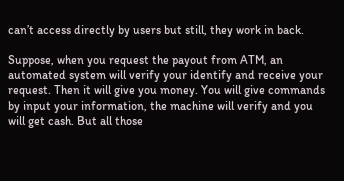can’t access directly by users but still, they work in back.

Suppose, when you request the payout from ATM, an automated system will verify your identify and receive your request. Then it will give you money. You will give commands by input your information, the machine will verify and you will get cash. But all those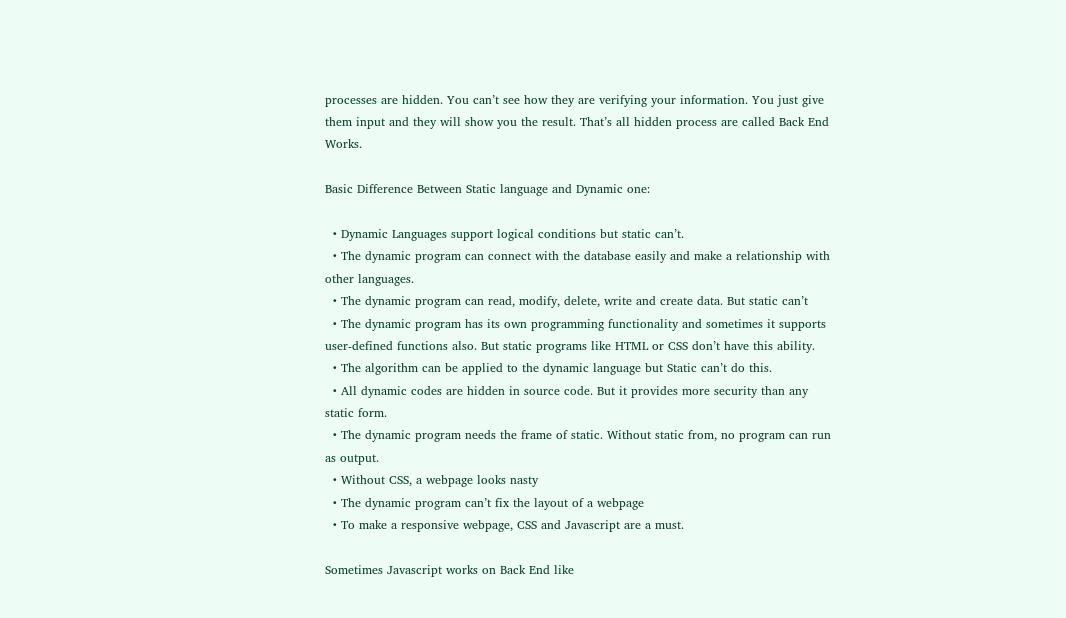processes are hidden. You can’t see how they are verifying your information. You just give them input and they will show you the result. That’s all hidden process are called Back End Works.

Basic Difference Between Static language and Dynamic one:

  • Dynamic Languages support logical conditions but static can’t.
  • The dynamic program can connect with the database easily and make a relationship with other languages.
  • The dynamic program can read, modify, delete, write and create data. But static can’t
  • The dynamic program has its own programming functionality and sometimes it supports user-defined functions also. But static programs like HTML or CSS don’t have this ability.
  • The algorithm can be applied to the dynamic language but Static can’t do this.
  • All dynamic codes are hidden in source code. But it provides more security than any static form.
  • The dynamic program needs the frame of static. Without static from, no program can run as output.
  • Without CSS, a webpage looks nasty
  • The dynamic program can’t fix the layout of a webpage
  • To make a responsive webpage, CSS and Javascript are a must.

Sometimes Javascript works on Back End like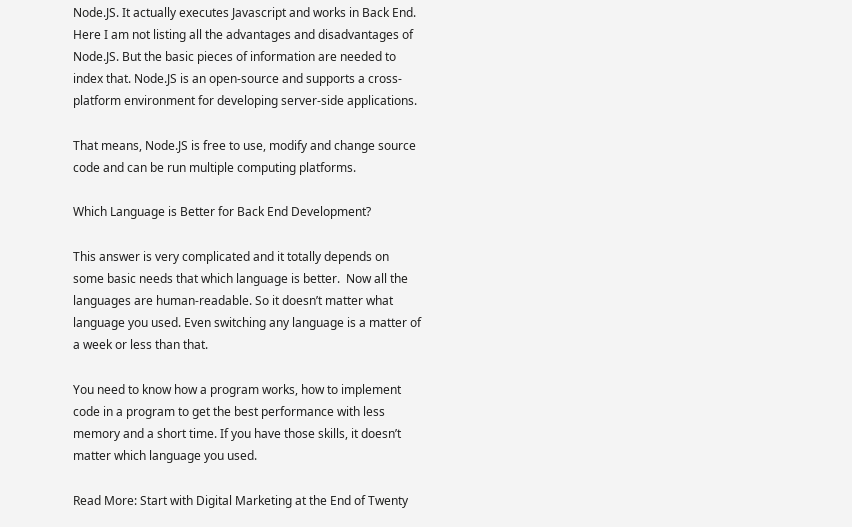Node.JS. It actually executes Javascript and works in Back End. Here I am not listing all the advantages and disadvantages of Node.JS. But the basic pieces of information are needed to index that. Node.JS is an open-source and supports a cross-platform environment for developing server-side applications.

That means, Node.JS is free to use, modify and change source code and can be run multiple computing platforms.

Which Language is Better for Back End Development?

This answer is very complicated and it totally depends on some basic needs that which language is better.  Now all the languages are human-readable. So it doesn’t matter what language you used. Even switching any language is a matter of a week or less than that.

You need to know how a program works, how to implement code in a program to get the best performance with less memory and a short time. If you have those skills, it doesn’t matter which language you used.

Read More: Start with Digital Marketing at the End of Twenty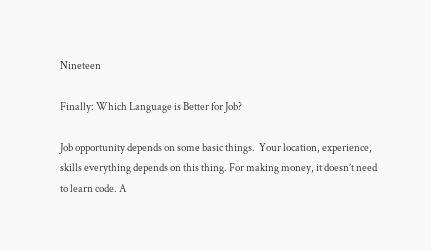Nineteen

Finally: Which Language is Better for Job?

Job opportunity depends on some basic things.  Your location, experience, skills everything depends on this thing. For making money, it doesn’t need to learn code. A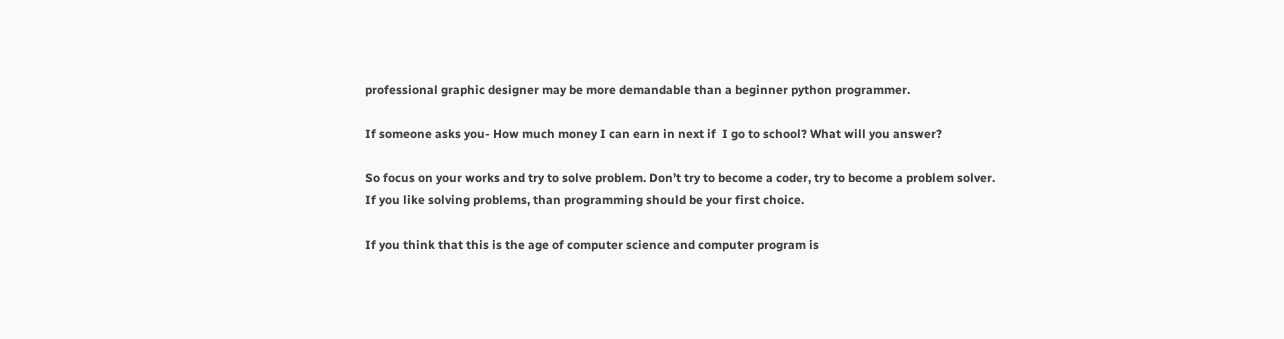professional graphic designer may be more demandable than a beginner python programmer.

If someone asks you- How much money I can earn in next if  I go to school? What will you answer?

So focus on your works and try to solve problem. Don’t try to become a coder, try to become a problem solver. If you like solving problems, than programming should be your first choice.

If you think that this is the age of computer science and computer program is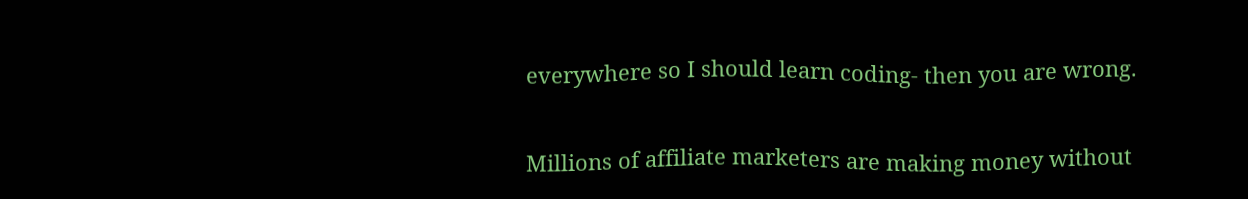everywhere so I should learn coding- then you are wrong.

Millions of affiliate marketers are making money without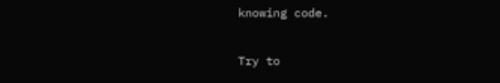knowing code.

Try to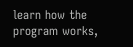learn how the program works,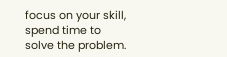focus on your skill, spend time to solve the problem.